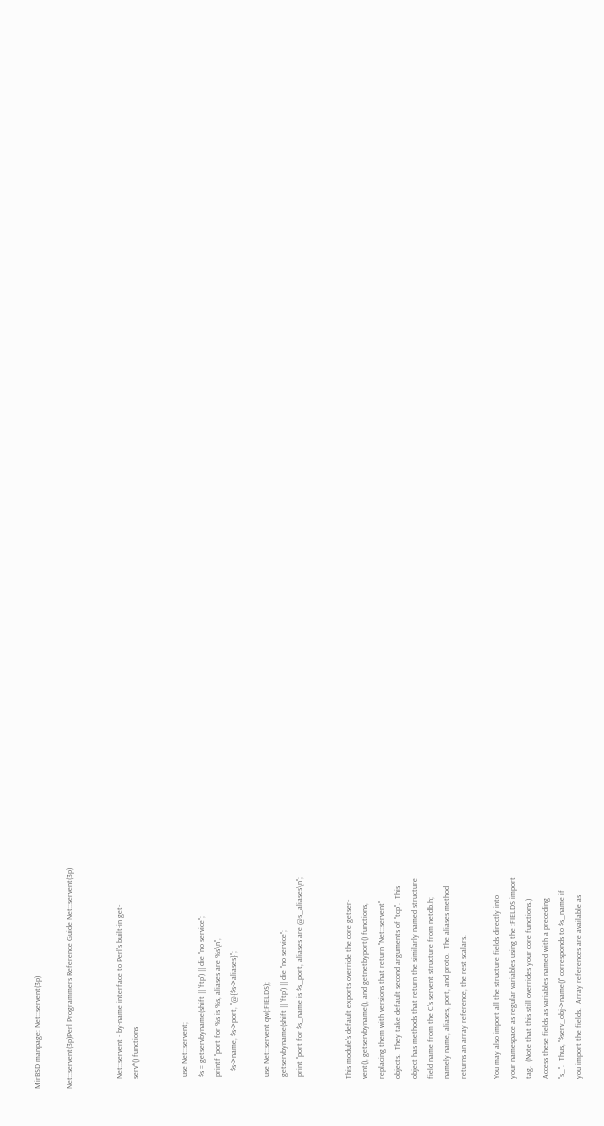MirBSD manpage: Net::servent(3p)

Net::servent(3p)Perl Programmers Reference Guide Net::servent(3p)


     Net::servent - by-name interface to Perl's built-in get-
     serv*() functions


      use Net::servent;
      $s = getservbyname(shift || 'ftp') || die "no service";
      printf "port for %s is %s, aliases are %s\n",
         $s->name, $s->port, "@{$s->aliases}";

      use Net::servent qw(:FIELDS);
      getservbyname(shift || 'ftp') || die "no service";
      print "port for $s_name is $s_port, aliases are @s_aliases\n";


     This module's default exports override the core getser-
     vent(), getservbyname(), and getnetbyport() functions,
     replacing them with versions that return "Net::servent"
     objects.  They take default second arguments of "tcp".  This
     object has methods that return the similarly named structure
     field name from the C's servent structure from netdb.h;
     namely name, aliases, port, and proto.  The aliases method
     returns an array reference, the rest scalars.

     You may also import all the structure fields directly into
     your namespace as regular variables using the :FIELDS import
     tag.  (Note that this still overrides your core functions.)
     Access these fields as variables named with a preceding
     "s_".  Thus, "$serv_obj->name()" corresponds to $s_name if
     you import the fields.  Array references are available as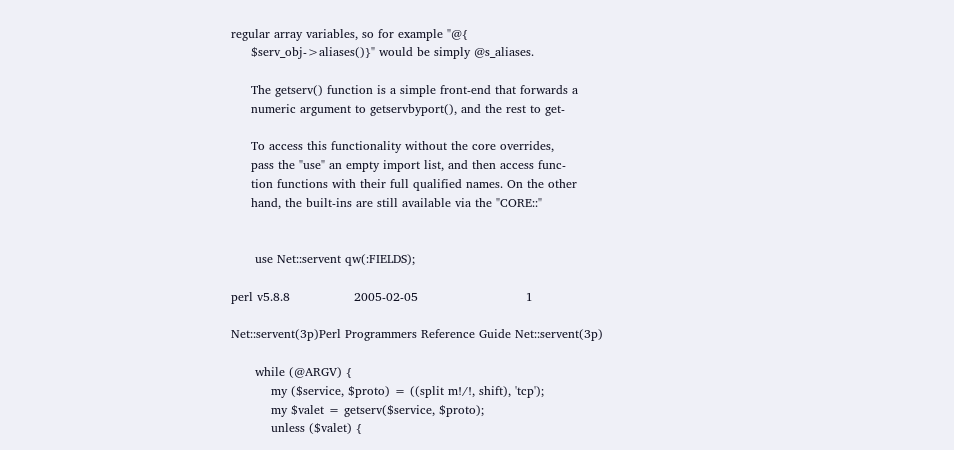regular array variables, so for example "@{
     $serv_obj->aliases()}" would be simply @s_aliases.

     The getserv() function is a simple front-end that forwards a
     numeric argument to getservbyport(), and the rest to get-

     To access this functionality without the core overrides,
     pass the "use" an empty import list, and then access func-
     tion functions with their full qualified names. On the other
     hand, the built-ins are still available via the "CORE::"


      use Net::servent qw(:FIELDS);

perl v5.8.8                2005-02-05                           1

Net::servent(3p)Perl Programmers Reference Guide Net::servent(3p)

      while (@ARGV) {
          my ($service, $proto) = ((split m!/!, shift), 'tcp');
          my $valet = getserv($service, $proto);
          unless ($valet) {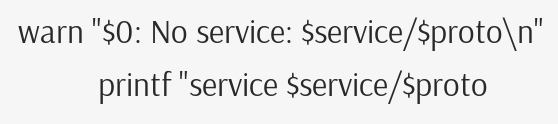warn "$0: No service: $service/$proto\n"
          printf "service $service/$proto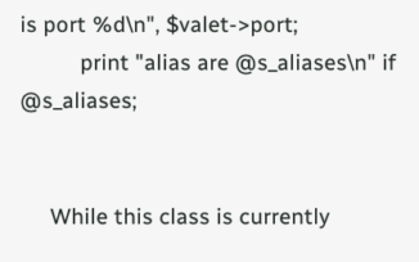is port %d\n", $valet->port;
          print "alias are @s_aliases\n" if @s_aliases;


     While this class is currently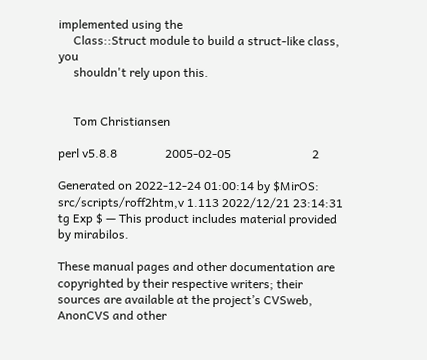implemented using the
     Class::Struct module to build a struct-like class, you
     shouldn't rely upon this.


     Tom Christiansen

perl v5.8.8                2005-02-05                           2

Generated on 2022-12-24 01:00:14 by $MirOS: src/scripts/roff2htm,v 1.113 2022/12/21 23:14:31 tg Exp $ — This product includes material provided by mirabilos.

These manual pages and other documentation are copyrighted by their respective writers; their sources are available at the project’s CVSweb, AnonCVS and other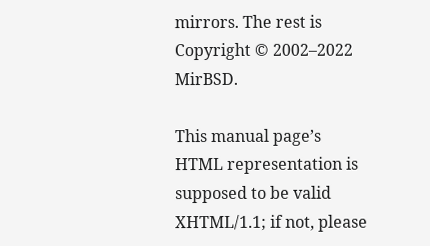mirrors. The rest is Copyright © 2002–2022 MirBSD.

This manual page’s HTML representation is supposed to be valid XHTML/1.1; if not, please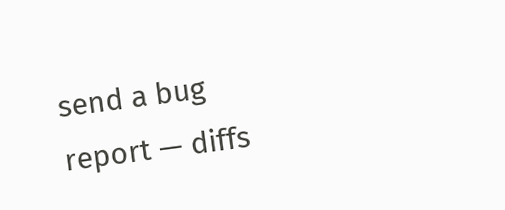send a bug report — diffs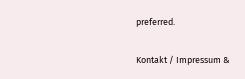preferred.

Kontakt / Impressum &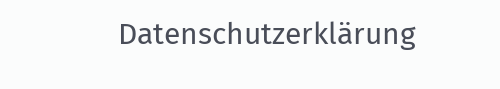Datenschutzerklärung